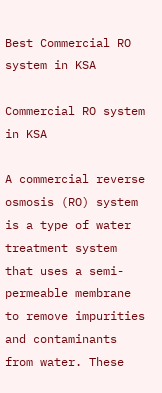Best Commercial RO system in KSA

Commercial RO system in KSA

A commercial reverse osmosis (RO) system is a type of water treatment system that uses a semi-permeable membrane to remove impurities and contaminants from water. These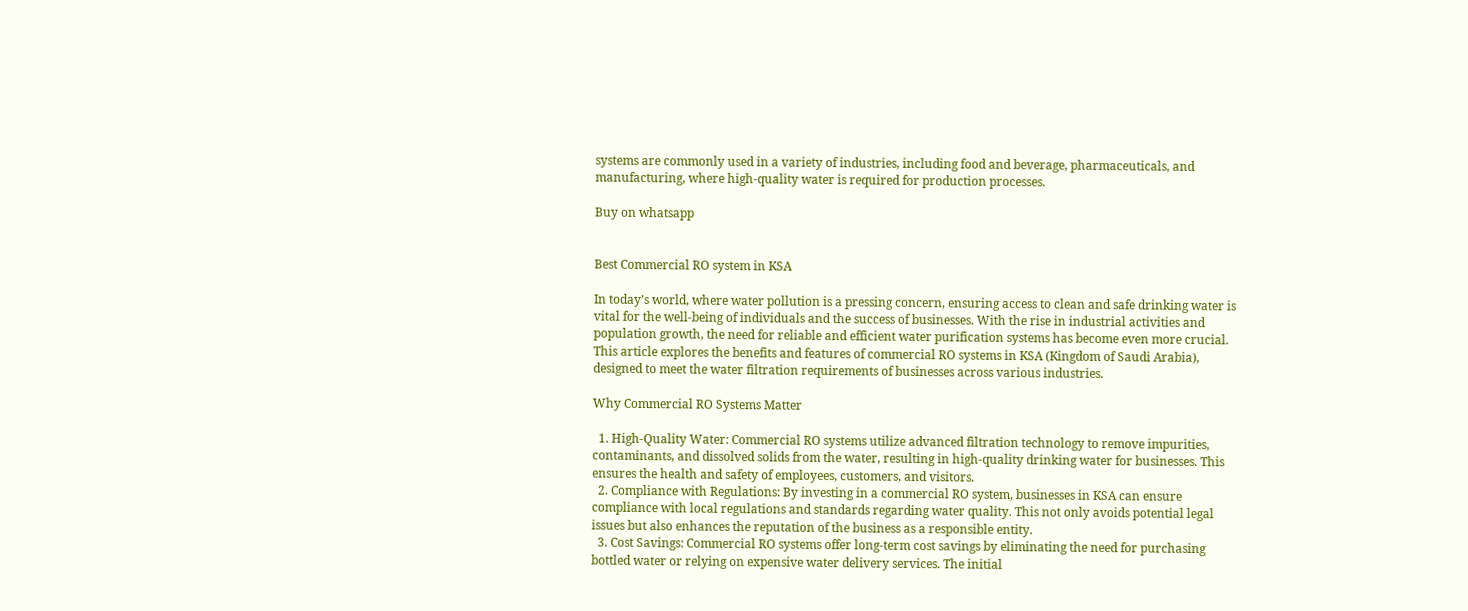systems are commonly used in a variety of industries, including food and beverage, pharmaceuticals, and manufacturing, where high-quality water is required for production processes.

Buy on whatsapp


Best Commercial RO system in KSA

In today’s world, where water pollution is a pressing concern, ensuring access to clean and safe drinking water is vital for the well-being of individuals and the success of businesses. With the rise in industrial activities and population growth, the need for reliable and efficient water purification systems has become even more crucial. This article explores the benefits and features of commercial RO systems in KSA (Kingdom of Saudi Arabia), designed to meet the water filtration requirements of businesses across various industries.

Why Commercial RO Systems Matter

  1. High-Quality Water: Commercial RO systems utilize advanced filtration technology to remove impurities, contaminants, and dissolved solids from the water, resulting in high-quality drinking water for businesses. This ensures the health and safety of employees, customers, and visitors.
  2. Compliance with Regulations: By investing in a commercial RO system, businesses in KSA can ensure compliance with local regulations and standards regarding water quality. This not only avoids potential legal issues but also enhances the reputation of the business as a responsible entity.
  3. Cost Savings: Commercial RO systems offer long-term cost savings by eliminating the need for purchasing bottled water or relying on expensive water delivery services. The initial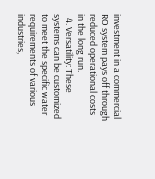investment in a commercial RO system pays off through reduced operational costs in the long run.
  4. Versatility: These systems can be customized to meet the specific water requirements of various industries,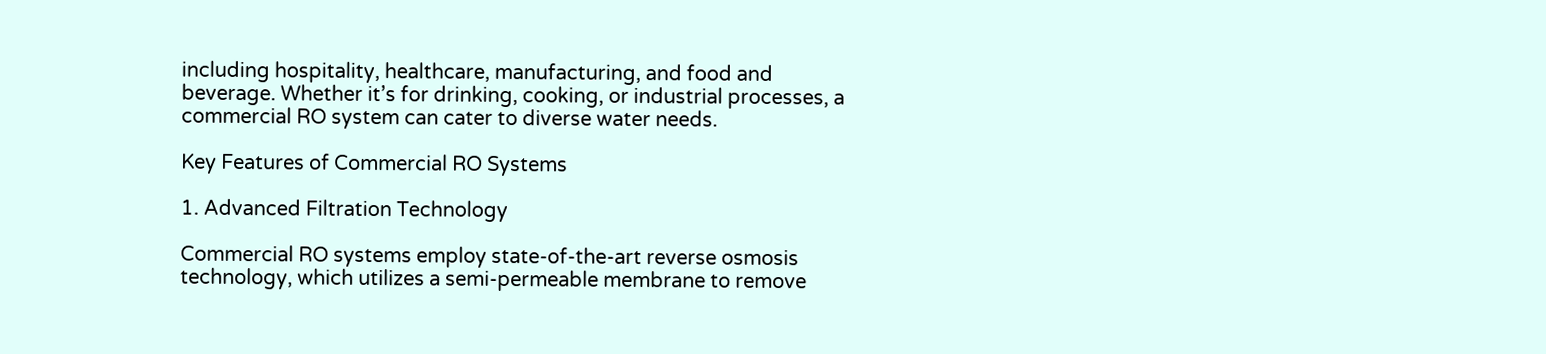including hospitality, healthcare, manufacturing, and food and beverage. Whether it’s for drinking, cooking, or industrial processes, a commercial RO system can cater to diverse water needs.

Key Features of Commercial RO Systems

1. Advanced Filtration Technology

Commercial RO systems employ state-of-the-art reverse osmosis technology, which utilizes a semi-permeable membrane to remove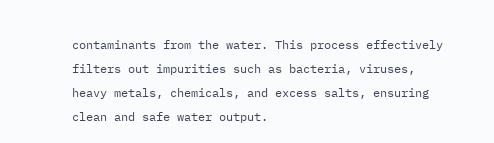contaminants from the water. This process effectively filters out impurities such as bacteria, viruses, heavy metals, chemicals, and excess salts, ensuring clean and safe water output.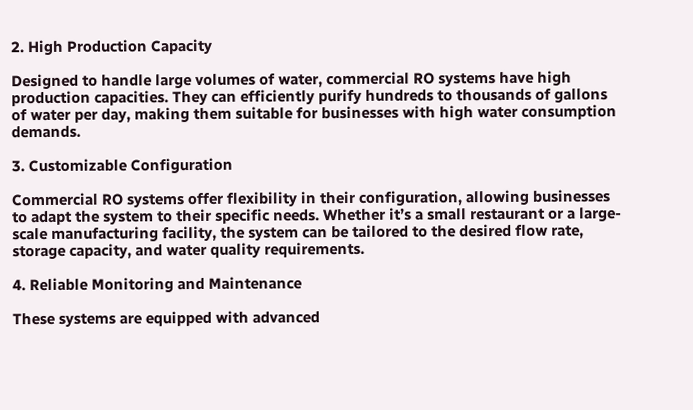2. High Production Capacity

Designed to handle large volumes of water, commercial RO systems have high production capacities. They can efficiently purify hundreds to thousands of gallons of water per day, making them suitable for businesses with high water consumption demands.

3. Customizable Configuration

Commercial RO systems offer flexibility in their configuration, allowing businesses to adapt the system to their specific needs. Whether it’s a small restaurant or a large-scale manufacturing facility, the system can be tailored to the desired flow rate, storage capacity, and water quality requirements.

4. Reliable Monitoring and Maintenance

These systems are equipped with advanced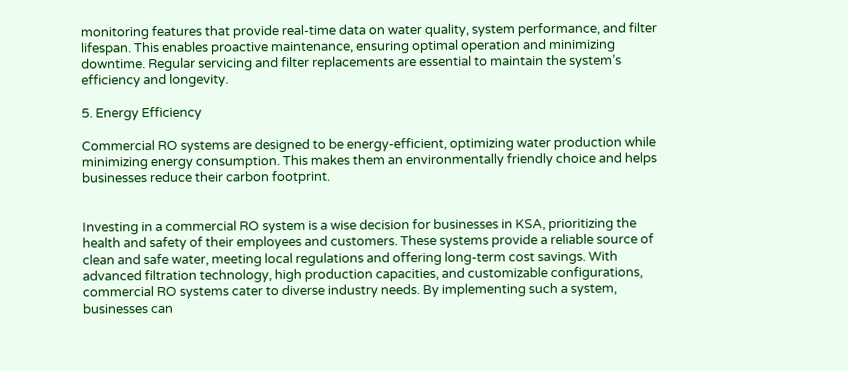monitoring features that provide real-time data on water quality, system performance, and filter lifespan. This enables proactive maintenance, ensuring optimal operation and minimizing downtime. Regular servicing and filter replacements are essential to maintain the system’s efficiency and longevity.

5. Energy Efficiency

Commercial RO systems are designed to be energy-efficient, optimizing water production while minimizing energy consumption. This makes them an environmentally friendly choice and helps businesses reduce their carbon footprint.


Investing in a commercial RO system is a wise decision for businesses in KSA, prioritizing the health and safety of their employees and customers. These systems provide a reliable source of clean and safe water, meeting local regulations and offering long-term cost savings. With advanced filtration technology, high production capacities, and customizable configurations, commercial RO systems cater to diverse industry needs. By implementing such a system, businesses can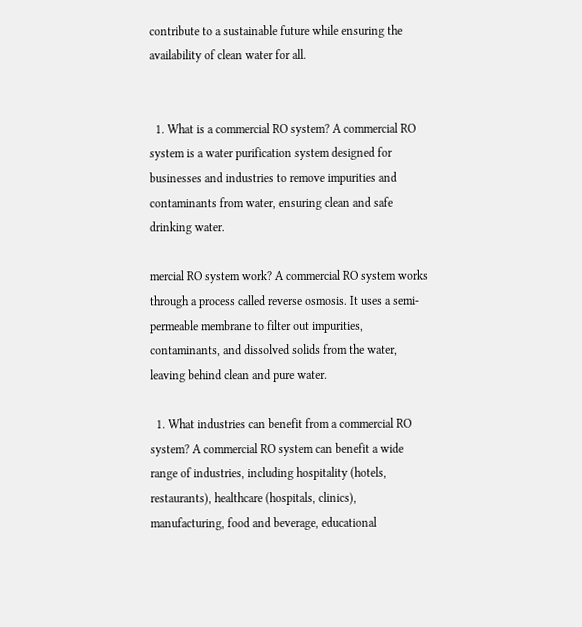contribute to a sustainable future while ensuring the availability of clean water for all.


  1. What is a commercial RO system? A commercial RO system is a water purification system designed for businesses and industries to remove impurities and contaminants from water, ensuring clean and safe drinking water.

mercial RO system work? A commercial RO system works through a process called reverse osmosis. It uses a semi-permeable membrane to filter out impurities, contaminants, and dissolved solids from the water, leaving behind clean and pure water.

  1. What industries can benefit from a commercial RO system? A commercial RO system can benefit a wide range of industries, including hospitality (hotels, restaurants), healthcare (hospitals, clinics), manufacturing, food and beverage, educational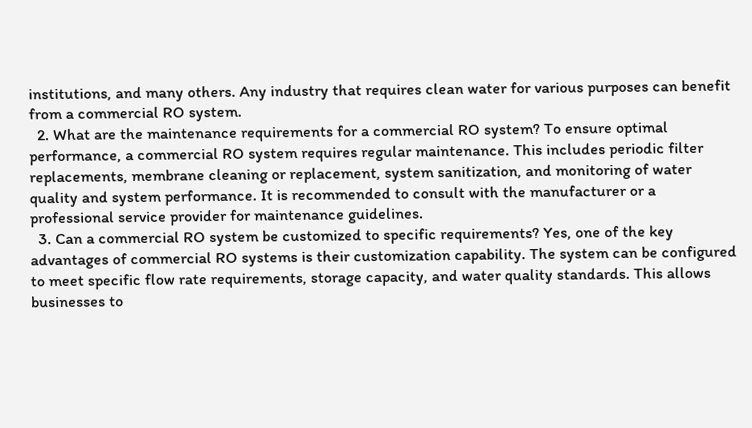institutions, and many others. Any industry that requires clean water for various purposes can benefit from a commercial RO system.
  2. What are the maintenance requirements for a commercial RO system? To ensure optimal performance, a commercial RO system requires regular maintenance. This includes periodic filter replacements, membrane cleaning or replacement, system sanitization, and monitoring of water quality and system performance. It is recommended to consult with the manufacturer or a professional service provider for maintenance guidelines.
  3. Can a commercial RO system be customized to specific requirements? Yes, one of the key advantages of commercial RO systems is their customization capability. The system can be configured to meet specific flow rate requirements, storage capacity, and water quality standards. This allows businesses to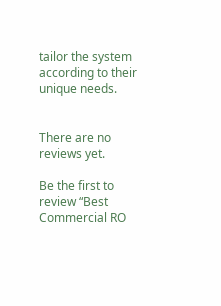tailor the system according to their unique needs.


There are no reviews yet.

Be the first to review “Best Commercial RO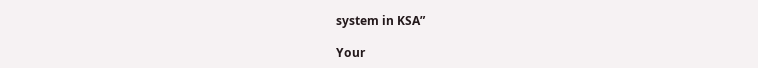system in KSA”

Your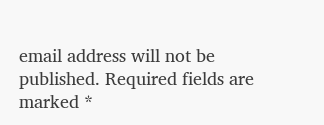email address will not be published. Required fields are marked *